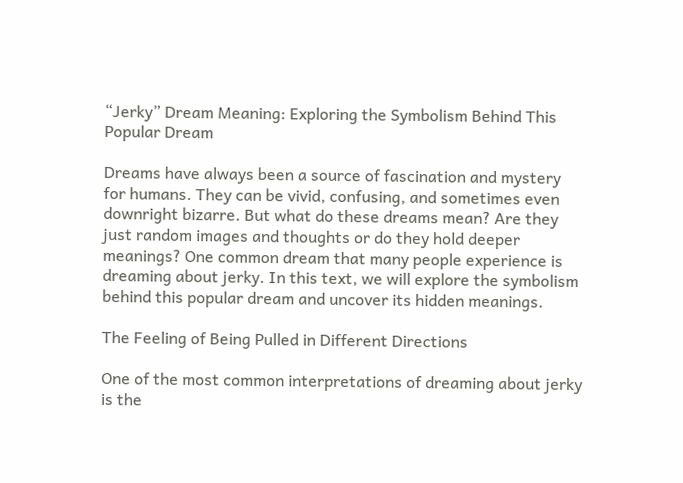“Jerky” Dream Meaning: Exploring the Symbolism Behind This Popular Dream

Dreams have always been a source of fascination and mystery for humans. They can be vivid, confusing, and sometimes even downright bizarre. But what do these dreams mean? Are they just random images and thoughts or do they hold deeper meanings? One common dream that many people experience is dreaming about jerky. In this text, we will explore the symbolism behind this popular dream and uncover its hidden meanings.

The Feeling of Being Pulled in Different Directions

One of the most common interpretations of dreaming about jerky is the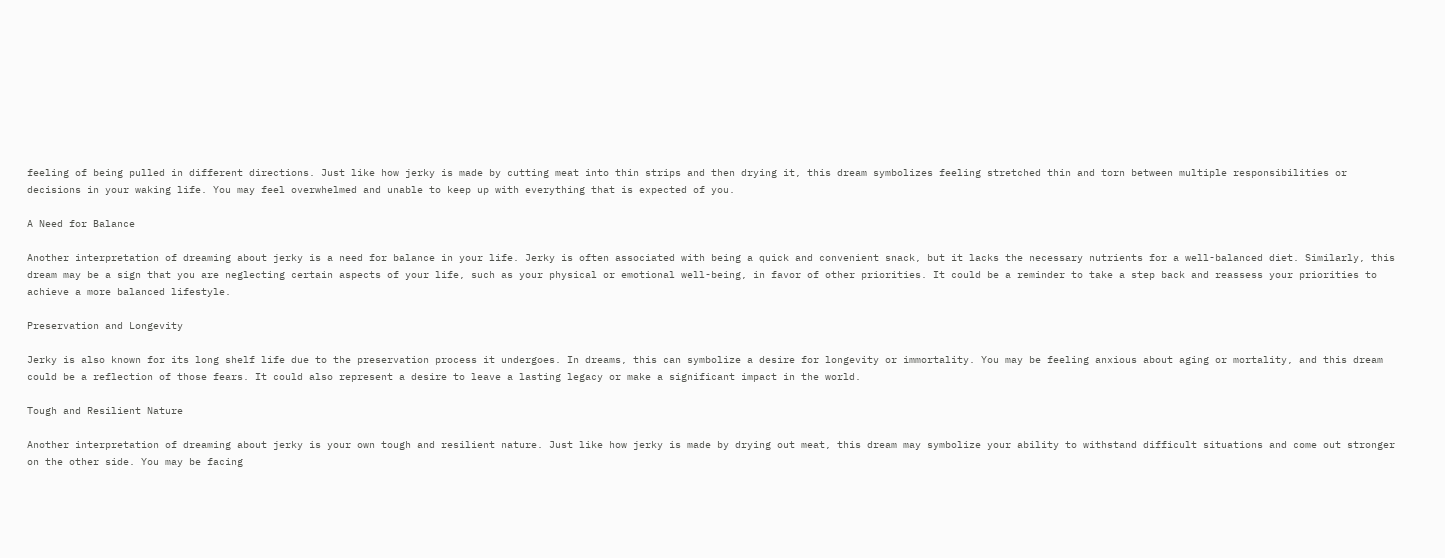feeling of being pulled in different directions. Just like how jerky is made by cutting meat into thin strips and then drying it, this dream symbolizes feeling stretched thin and torn between multiple responsibilities or decisions in your waking life. You may feel overwhelmed and unable to keep up with everything that is expected of you.

A Need for Balance

Another interpretation of dreaming about jerky is a need for balance in your life. Jerky is often associated with being a quick and convenient snack, but it lacks the necessary nutrients for a well-balanced diet. Similarly, this dream may be a sign that you are neglecting certain aspects of your life, such as your physical or emotional well-being, in favor of other priorities. It could be a reminder to take a step back and reassess your priorities to achieve a more balanced lifestyle.

Preservation and Longevity

Jerky is also known for its long shelf life due to the preservation process it undergoes. In dreams, this can symbolize a desire for longevity or immortality. You may be feeling anxious about aging or mortality, and this dream could be a reflection of those fears. It could also represent a desire to leave a lasting legacy or make a significant impact in the world.

Tough and Resilient Nature

Another interpretation of dreaming about jerky is your own tough and resilient nature. Just like how jerky is made by drying out meat, this dream may symbolize your ability to withstand difficult situations and come out stronger on the other side. You may be facing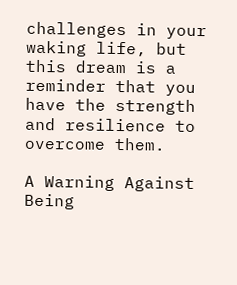challenges in your waking life, but this dream is a reminder that you have the strength and resilience to overcome them.

A Warning Against Being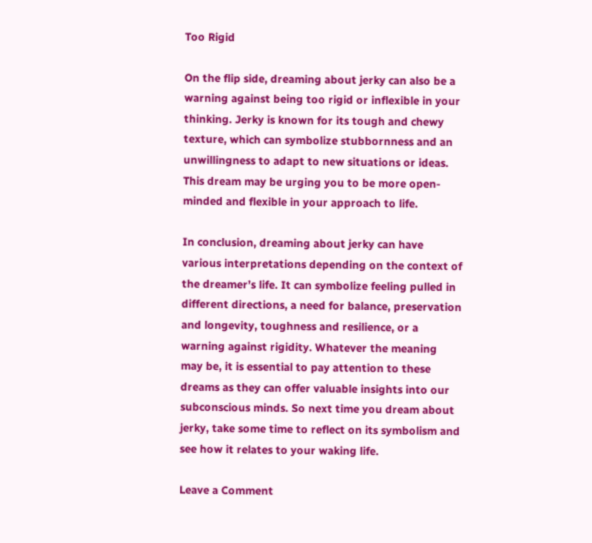Too Rigid

On the flip side, dreaming about jerky can also be a warning against being too rigid or inflexible in your thinking. Jerky is known for its tough and chewy texture, which can symbolize stubbornness and an unwillingness to adapt to new situations or ideas. This dream may be urging you to be more open-minded and flexible in your approach to life.

In conclusion, dreaming about jerky can have various interpretations depending on the context of the dreamer’s life. It can symbolize feeling pulled in different directions, a need for balance, preservation and longevity, toughness and resilience, or a warning against rigidity. Whatever the meaning may be, it is essential to pay attention to these dreams as they can offer valuable insights into our subconscious minds. So next time you dream about jerky, take some time to reflect on its symbolism and see how it relates to your waking life.

Leave a Comment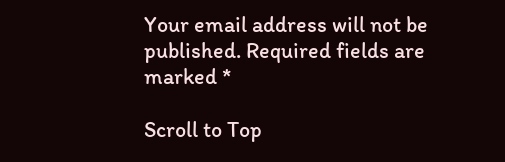Your email address will not be published. Required fields are marked *

Scroll to Top